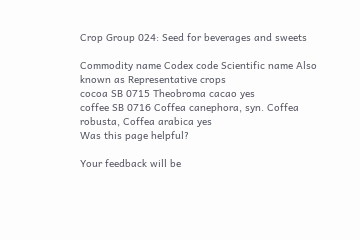Crop Group 024: Seed for beverages and sweets

Commodity name Codex code Scientific name Also known as Representative crops
cocoa SB 0715 Theobroma cacao yes
coffee SB 0716 Coffea canephora, syn. Coffea robusta, Coffea arabica yes
Was this page helpful?

Your feedback will be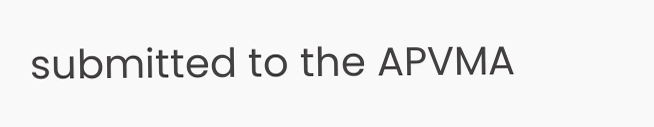submitted to the APVMA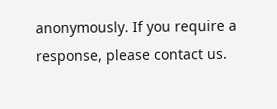anonymously. If you require a response, please contact us.